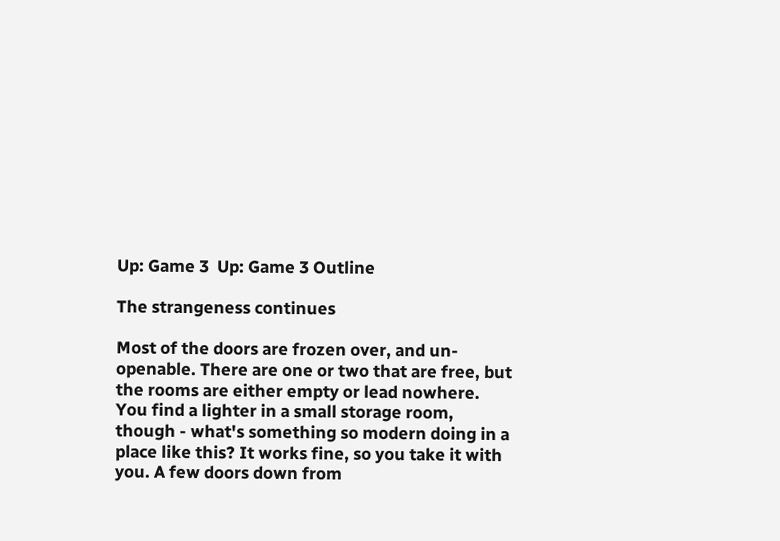Up: Game 3  Up: Game 3 Outline

The strangeness continues

Most of the doors are frozen over, and un-openable. There are one or two that are free, but the rooms are either empty or lead nowhere. You find a lighter in a small storage room, though - what's something so modern doing in a place like this? It works fine, so you take it with you. A few doors down from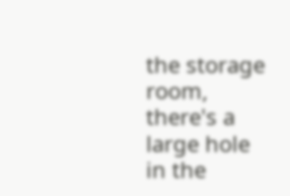the storage room, there's a large hole in the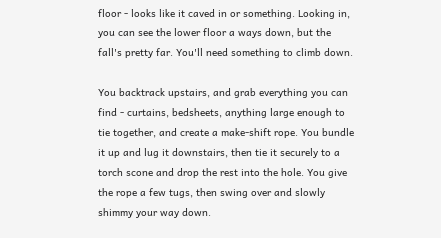floor - looks like it caved in or something. Looking in, you can see the lower floor a ways down, but the fall's pretty far. You'll need something to climb down.

You backtrack upstairs, and grab everything you can find - curtains, bedsheets, anything large enough to tie together, and create a make-shift rope. You bundle it up and lug it downstairs, then tie it securely to a torch scone and drop the rest into the hole. You give the rope a few tugs, then swing over and slowly shimmy your way down.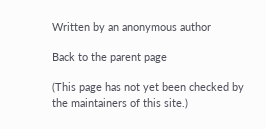Written by an anonymous author

Back to the parent page

(This page has not yet been checked by the maintainers of this site.)